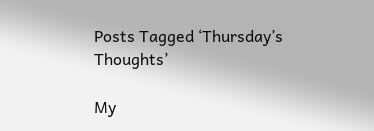Posts Tagged ‘Thursday’s Thoughts’

My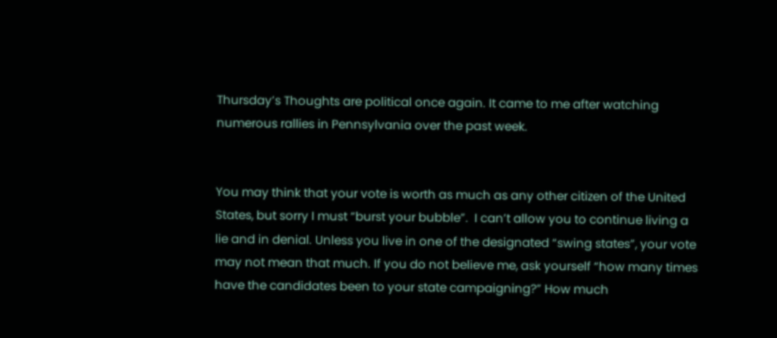Thursday’s Thoughts are political once again. It came to me after watching numerous rallies in Pennsylvania over the past week.


You may think that your vote is worth as much as any other citizen of the United States, but sorry I must “burst your bubble”.  I can’t allow you to continue living a lie and in denial. Unless you live in one of the designated “swing states”, your vote may not mean that much. If you do not believe me, ask yourself “how many times have the candidates been to your state campaigning?” How much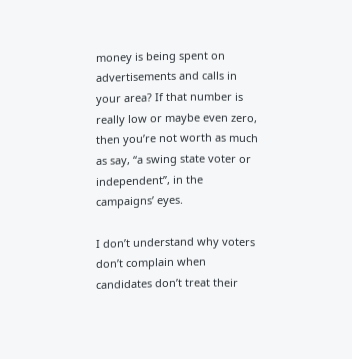money is being spent on advertisements and calls in your area? If that number is really low or maybe even zero, then you’re not worth as much as say, “a swing state voter or independent”, in the campaigns’ eyes.

I don’t understand why voters don’t complain when candidates don’t treat their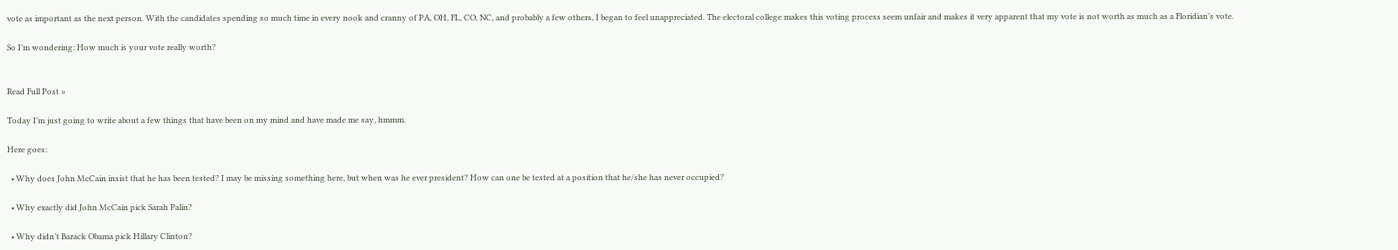vote as important as the next person. With the candidates spending so much time in every nook and cranny of PA, OH, FL, CO, NC, and probably a few others, I began to feel unappreciated. The electoral college makes this voting process seem unfair and makes it very apparent that my vote is not worth as much as a Floridian’s vote.

So I’m wondering: How much is your vote really worth?


Read Full Post »

Today I’m just going to write about a few things that have been on my mind and have made me say, hmmm.

Here goes:

  • Why does John McCain insist that he has been tested? I may be missing something here, but when was he ever president? How can one be tested at a position that he/she has never occupied?

  • Why exactly did John McCain pick Sarah Palin?

  • Why didn’t Barack Obama pick Hillary Clinton?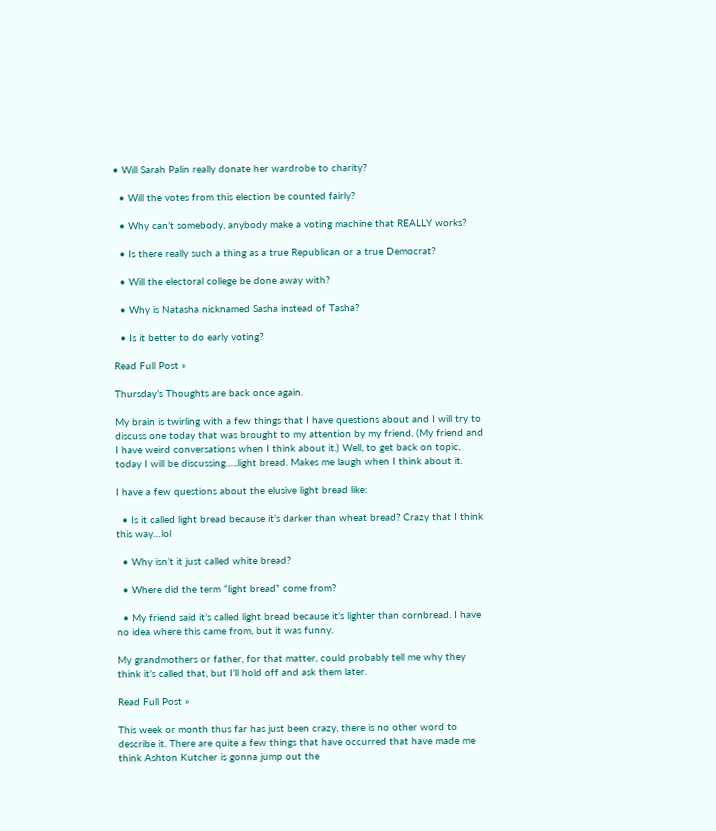• Will Sarah Palin really donate her wardrobe to charity?

  • Will the votes from this election be counted fairly?

  • Why can’t somebody, anybody make a voting machine that REALLY works?

  • Is there really such a thing as a true Republican or a true Democrat?

  • Will the electoral college be done away with?

  • Why is Natasha nicknamed Sasha instead of Tasha?

  • Is it better to do early voting?

Read Full Post »

Thursday’s Thoughts are back once again.

My brain is twirling with a few things that I have questions about and I will try to discuss one today that was brought to my attention by my friend. (My friend and I have weird conversations when I think about it.) Well, to get back on topic, today I will be discussing…..light bread. Makes me laugh when I think about it.

I have a few questions about the elusive light bread like:

  • Is it called light bread because it’s darker than wheat bread? Crazy that I think this way…lol

  • Why isn’t it just called white bread?

  • Where did the term “light bread” come from?

  • My friend said it’s called light bread because it’s lighter than cornbread. I have no idea where this came from, but it was funny.

My grandmothers or father, for that matter, could probably tell me why they think it’s called that, but I’ll hold off and ask them later.

Read Full Post »

This week or month thus far has just been crazy, there is no other word to describe it. There are quite a few things that have occurred that have made me think Ashton Kutcher is gonna jump out the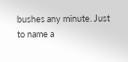bushes any minute. Just to name a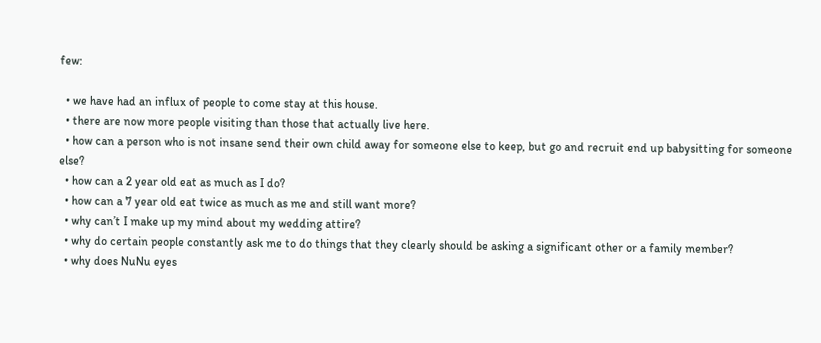few:

  • we have had an influx of people to come stay at this house.
  • there are now more people visiting than those that actually live here.
  • how can a person who is not insane send their own child away for someone else to keep, but go and recruit end up babysitting for someone else?
  • how can a 2 year old eat as much as I do?
  • how can a 7 year old eat twice as much as me and still want more?
  • why can’t I make up my mind about my wedding attire?
  • why do certain people constantly ask me to do things that they clearly should be asking a significant other or a family member?
  • why does NuNu eyes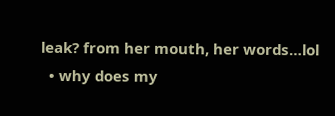leak? from her mouth, her words…lol
  • why does my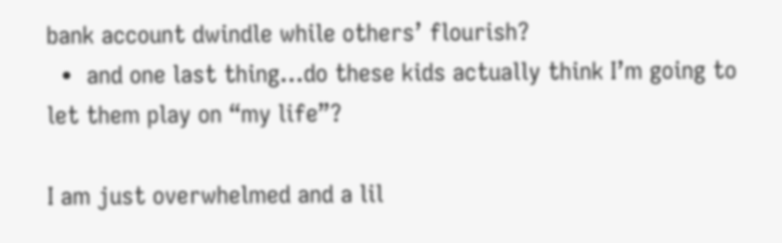bank account dwindle while others’ flourish?
  •  and one last thing…do these kids actually think I’m going to let them play on “my life”?

I am just overwhelmed and a lil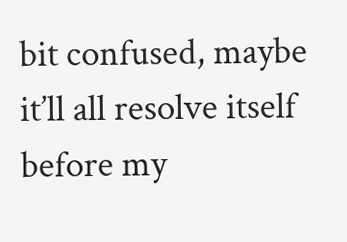bit confused, maybe it’ll all resolve itself before my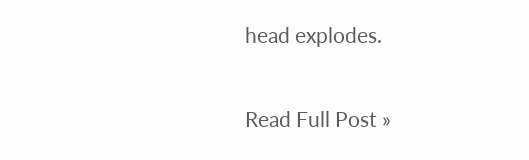head explodes.

Read Full Post »